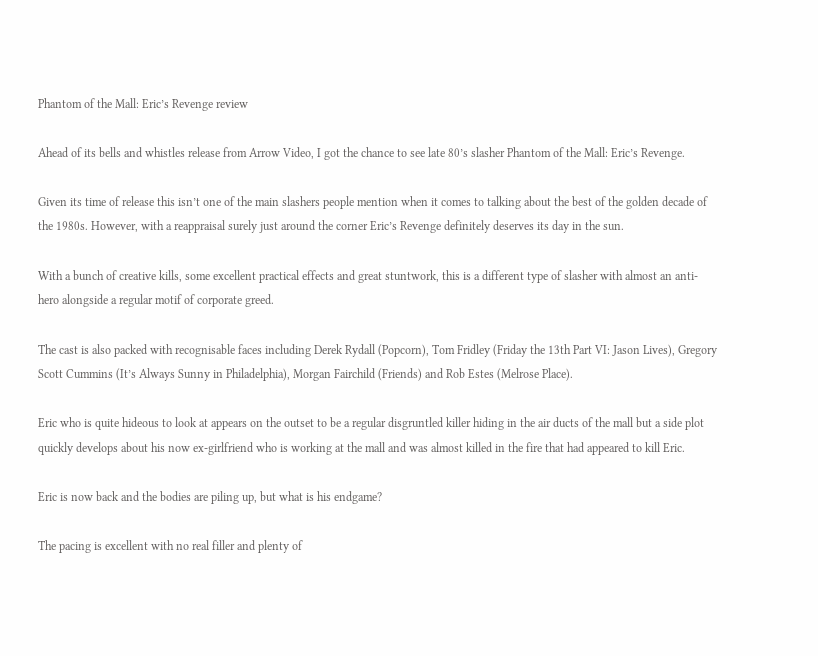Phantom of the Mall: Eric’s Revenge review

Ahead of its bells and whistles release from Arrow Video, I got the chance to see late 80’s slasher Phantom of the Mall: Eric’s Revenge.

Given its time of release this isn’t one of the main slashers people mention when it comes to talking about the best of the golden decade of the 1980s. However, with a reappraisal surely just around the corner Eric’s Revenge definitely deserves its day in the sun.

With a bunch of creative kills, some excellent practical effects and great stuntwork, this is a different type of slasher with almost an anti-hero alongside a regular motif of corporate greed.

The cast is also packed with recognisable faces including Derek Rydall (Popcorn), Tom Fridley (Friday the 13th Part VI: Jason Lives), Gregory Scott Cummins (It’s Always Sunny in Philadelphia), Morgan Fairchild (Friends) and Rob Estes (Melrose Place).

Eric who is quite hideous to look at appears on the outset to be a regular disgruntled killer hiding in the air ducts of the mall but a side plot quickly develops about his now ex-girlfriend who is working at the mall and was almost killed in the fire that had appeared to kill Eric.

Eric is now back and the bodies are piling up, but what is his endgame?

The pacing is excellent with no real filler and plenty of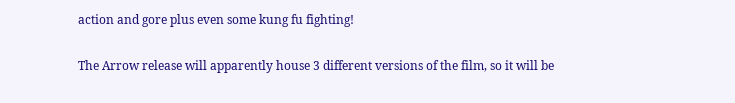action and gore plus even some kung fu fighting!

The Arrow release will apparently house 3 different versions of the film, so it will be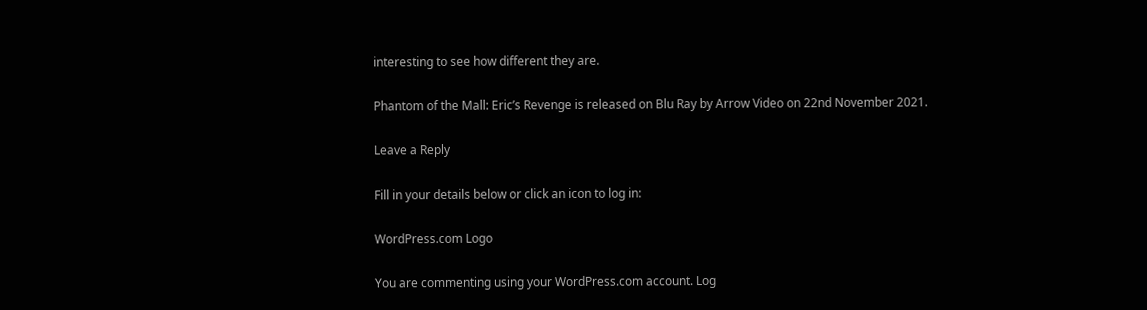interesting to see how different they are.

Phantom of the Mall: Eric’s Revenge is released on Blu Ray by Arrow Video on 22nd November 2021.

Leave a Reply

Fill in your details below or click an icon to log in:

WordPress.com Logo

You are commenting using your WordPress.com account. Log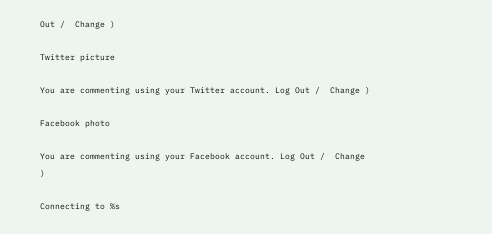Out /  Change )

Twitter picture

You are commenting using your Twitter account. Log Out /  Change )

Facebook photo

You are commenting using your Facebook account. Log Out /  Change )

Connecting to %s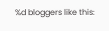%d bloggers like this: